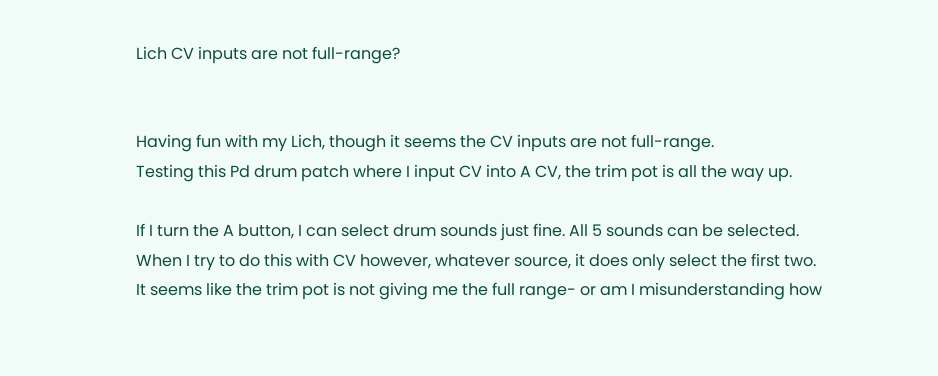Lich CV inputs are not full-range?


Having fun with my Lich, though it seems the CV inputs are not full-range.
Testing this Pd drum patch where I input CV into A CV, the trim pot is all the way up.

If I turn the A button, I can select drum sounds just fine. All 5 sounds can be selected.
When I try to do this with CV however, whatever source, it does only select the first two.
It seems like the trim pot is not giving me the full range- or am I misunderstanding how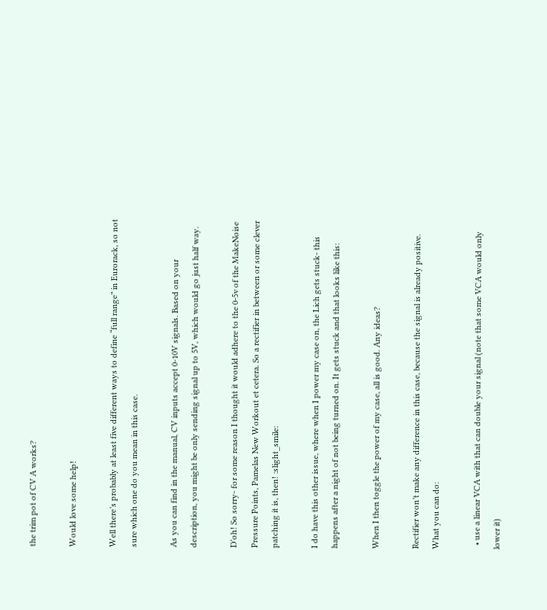the trim pot of CV A works?

Would love some help!

Well there’s probably at least five different ways to define “full range” in Eurorack, so not sure which one do you mean in this case.

As you can find in the manual, CV inputs accept 0-10V signals. Based on your description, you might be only sending signal up to 5V, which would go just half way.

D’oh! So sorry- for some reason I thought it would adhere to the 0-5v of the MakeNoise Pressure Points, Pamelas New Workout et cetera. So a rectifier in between or some clever patching it is, then! :slight_smile:

I do have this other issue, where when I power my case on, the Lich gets stuck- this happens after a night of not being turned on. It gets stuck and that looks like this:

When I then toggle the power of my case, all is good. Any ideas?

Rectifier won’t make any difference in this case, because the signal is already positive. What you can do:

  • use a linear VCA with that can double your signal (note that some VCA would only lower it)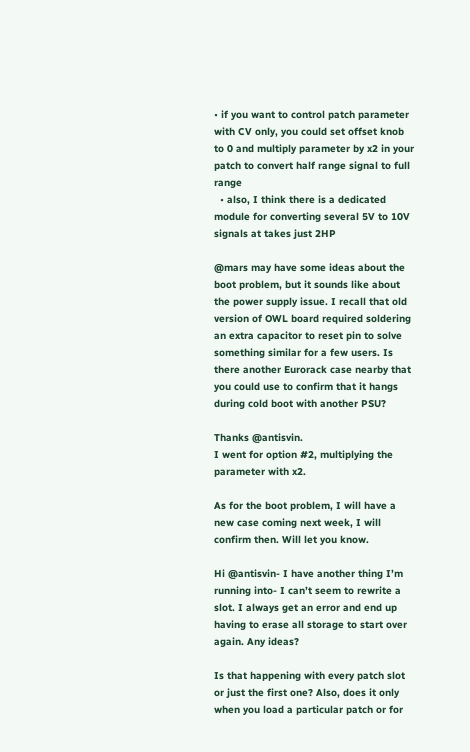• if you want to control patch parameter with CV only, you could set offset knob to 0 and multiply parameter by x2 in your patch to convert half range signal to full range
  • also, I think there is a dedicated module for converting several 5V to 10V signals at takes just 2HP

@mars may have some ideas about the boot problem, but it sounds like about the power supply issue. I recall that old version of OWL board required soldering an extra capacitor to reset pin to solve something similar for a few users. Is there another Eurorack case nearby that you could use to confirm that it hangs during cold boot with another PSU?

Thanks @antisvin.
I went for option #2, multiplying the parameter with x2.

As for the boot problem, I will have a new case coming next week, I will confirm then. Will let you know.

Hi @antisvin- I have another thing I’m running into- I can’t seem to rewrite a slot. I always get an error and end up having to erase all storage to start over again. Any ideas?

Is that happening with every patch slot or just the first one? Also, does it only when you load a particular patch or for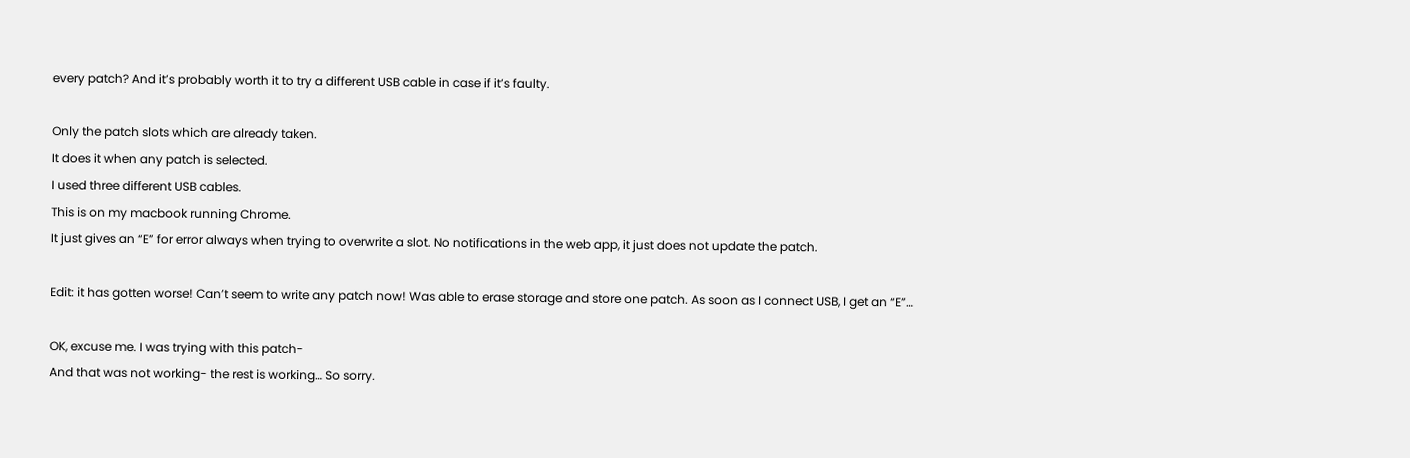every patch? And it’s probably worth it to try a different USB cable in case if it’s faulty.

Only the patch slots which are already taken.
It does it when any patch is selected.
I used three different USB cables.
This is on my macbook running Chrome.
It just gives an “E” for error always when trying to overwrite a slot. No notifications in the web app, it just does not update the patch.

Edit: it has gotten worse! Can’t seem to write any patch now! Was able to erase storage and store one patch. As soon as I connect USB, I get an “E”…

OK, excuse me. I was trying with this patch-
And that was not working- the rest is working… So sorry.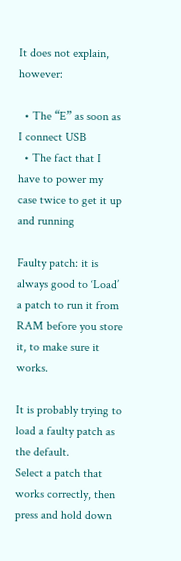It does not explain, however:

  • The “E” as soon as I connect USB
  • The fact that I have to power my case twice to get it up and running

Faulty patch: it is always good to ‘Load’ a patch to run it from RAM before you store it, to make sure it works.

It is probably trying to load a faulty patch as the default.
Select a patch that works correctly, then press and hold down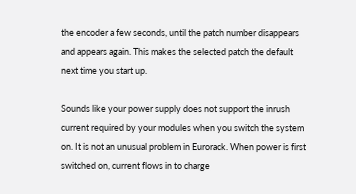the encoder a few seconds, until the patch number disappears and appears again. This makes the selected patch the default next time you start up.

Sounds like your power supply does not support the inrush current required by your modules when you switch the system on. It is not an unusual problem in Eurorack. When power is first switched on, current flows in to charge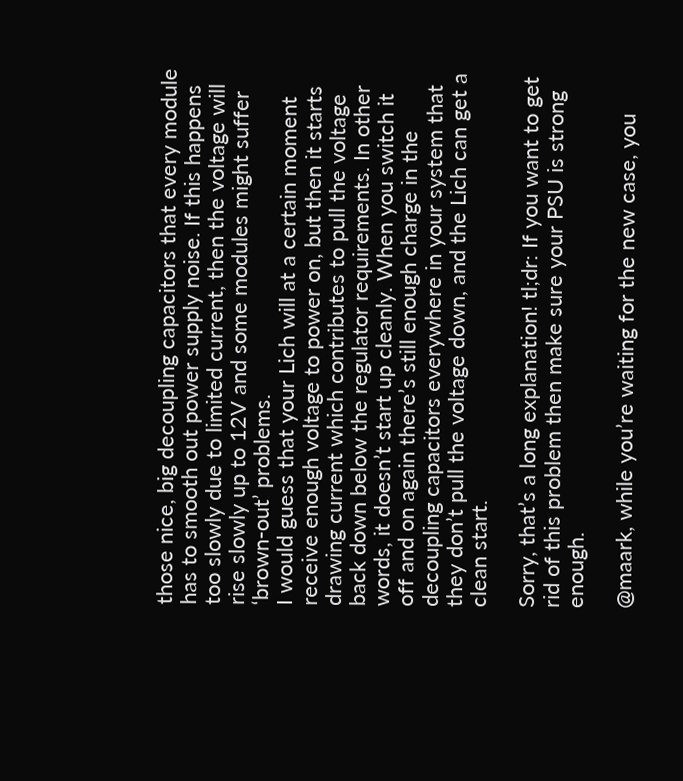those nice, big decoupling capacitors that every module has to smooth out power supply noise. If this happens too slowly due to limited current, then the voltage will rise slowly up to 12V and some modules might suffer ‘brown-out’ problems.
I would guess that your Lich will at a certain moment receive enough voltage to power on, but then it starts drawing current which contributes to pull the voltage back down below the regulator requirements. In other words, it doesn’t start up cleanly. When you switch it off and on again there’s still enough charge in the decoupling capacitors everywhere in your system that they don’t pull the voltage down, and the Lich can get a clean start.

Sorry, that’s a long explanation! tl;dr: If you want to get rid of this problem then make sure your PSU is strong enough.

@maark, while you’re waiting for the new case, you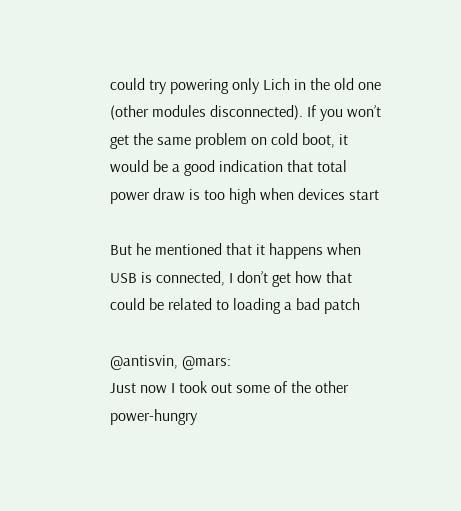could try powering only Lich in the old one (other modules disconnected). If you won’t get the same problem on cold boot, it would be a good indication that total power draw is too high when devices start

But he mentioned that it happens when USB is connected, I don’t get how that could be related to loading a bad patch

@antisvin, @mars:
Just now I took out some of the other power-hungry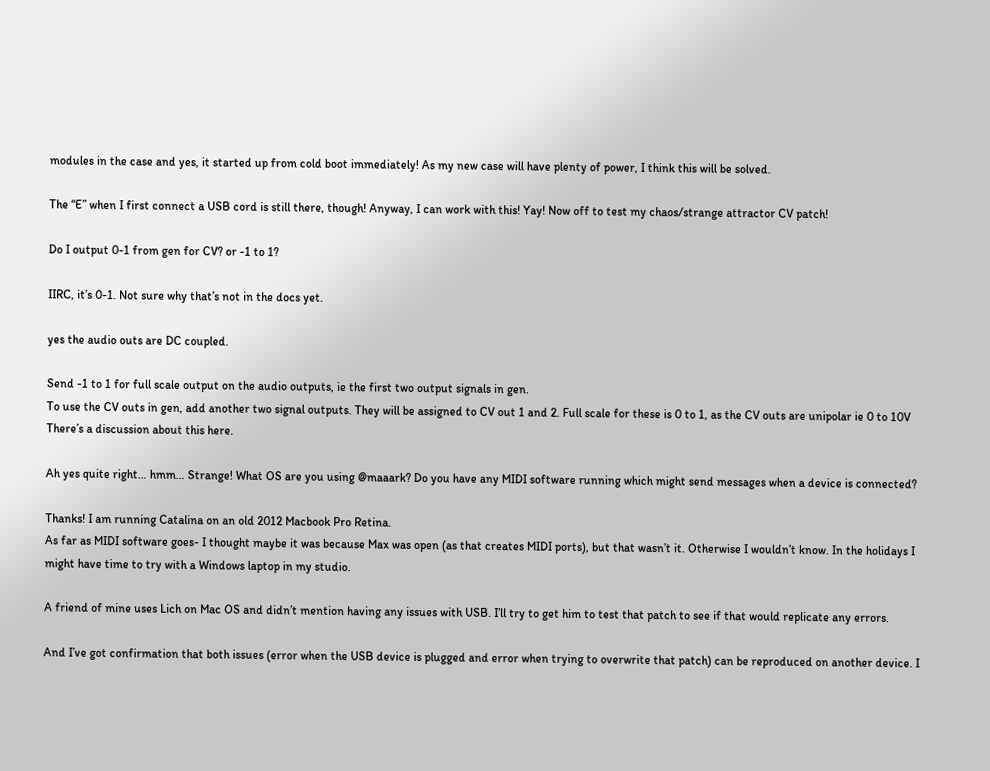modules in the case and yes, it started up from cold boot immediately! As my new case will have plenty of power, I think this will be solved.

The “E” when I first connect a USB cord is still there, though! Anyway, I can work with this! Yay! Now off to test my chaos/strange attractor CV patch!

Do I output 0-1 from gen for CV? or -1 to 1?

IIRC, it’s 0-1. Not sure why that’s not in the docs yet.

yes the audio outs are DC coupled.

Send -1 to 1 for full scale output on the audio outputs, ie the first two output signals in gen.
To use the CV outs in gen, add another two signal outputs. They will be assigned to CV out 1 and 2. Full scale for these is 0 to 1, as the CV outs are unipolar ie 0 to 10V
There’s a discussion about this here.

Ah yes quite right… hmm… Strange! What OS are you using @maaark? Do you have any MIDI software running which might send messages when a device is connected?

Thanks! I am running Catalina on an old 2012 Macbook Pro Retina.
As far as MIDI software goes- I thought maybe it was because Max was open (as that creates MIDI ports), but that wasn’t it. Otherwise I wouldn’t know. In the holidays I might have time to try with a Windows laptop in my studio.

A friend of mine uses Lich on Mac OS and didn’t mention having any issues with USB. I’ll try to get him to test that patch to see if that would replicate any errors.

And I’ve got confirmation that both issues (error when the USB device is plugged and error when trying to overwrite that patch) can be reproduced on another device. I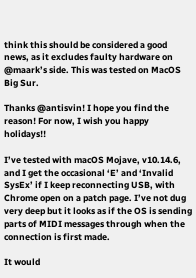think this should be considered a good news, as it excludes faulty hardware on @maark’s side. This was tested on MacOS Big Sur.

Thanks @antisvin! I hope you find the reason! For now, I wish you happy holidays!!

I’ve tested with macOS Mojave, v10.14.6, and I get the occasional ‘E’ and ‘Invalid SysEx’ if I keep reconnecting USB, with Chrome open on a patch page. I’ve not dug very deep but it looks as if the OS is sending parts of MIDI messages through when the connection is first made.

It would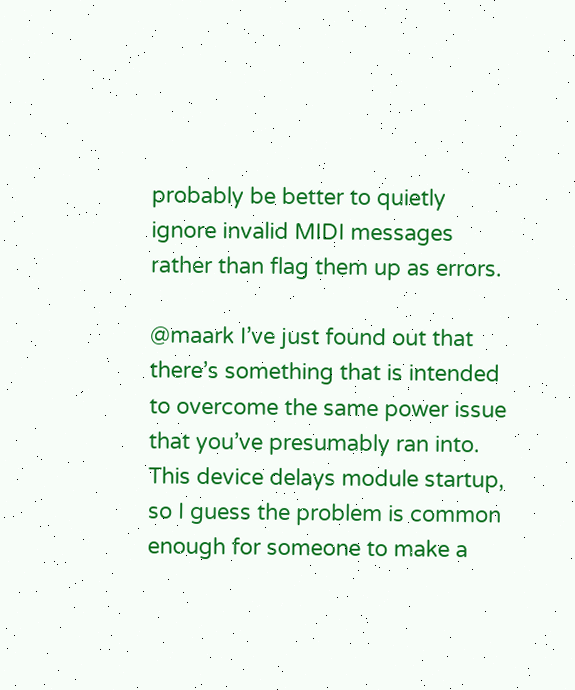probably be better to quietly ignore invalid MIDI messages rather than flag them up as errors.

@maark I’ve just found out that there’s something that is intended to overcome the same power issue that you’ve presumably ran into. This device delays module startup, so I guess the problem is common enough for someone to make a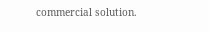commercial solution.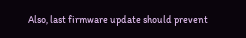Also, last firmware update should prevent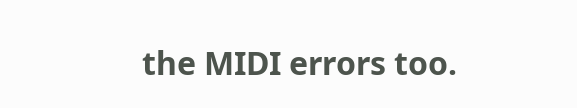the MIDI errors too.